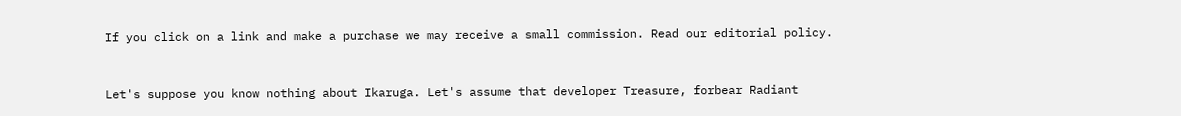If you click on a link and make a purchase we may receive a small commission. Read our editorial policy.



Let's suppose you know nothing about Ikaruga. Let's assume that developer Treasure, forbear Radiant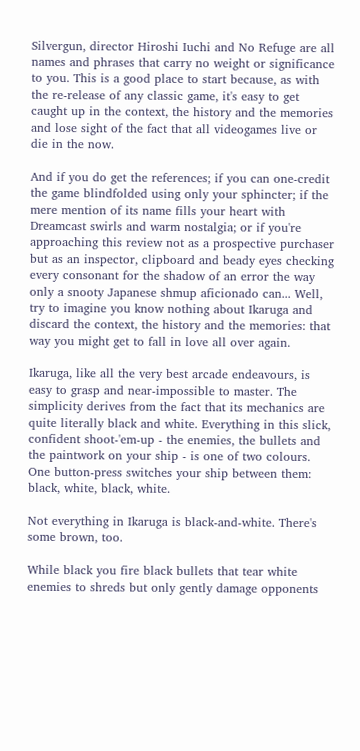Silvergun, director Hiroshi Iuchi and No Refuge are all names and phrases that carry no weight or significance to you. This is a good place to start because, as with the re-release of any classic game, it's easy to get caught up in the context, the history and the memories and lose sight of the fact that all videogames live or die in the now.

And if you do get the references; if you can one-credit the game blindfolded using only your sphincter; if the mere mention of its name fills your heart with Dreamcast swirls and warm nostalgia; or if you're approaching this review not as a prospective purchaser but as an inspector, clipboard and beady eyes checking every consonant for the shadow of an error the way only a snooty Japanese shmup aficionado can... Well, try to imagine you know nothing about Ikaruga and discard the context, the history and the memories: that way you might get to fall in love all over again.

Ikaruga, like all the very best arcade endeavours, is easy to grasp and near-impossible to master. The simplicity derives from the fact that its mechanics are quite literally black and white. Everything in this slick, confident shoot-'em-up - the enemies, the bullets and the paintwork on your ship - is one of two colours. One button-press switches your ship between them: black, white, black, white.

Not everything in Ikaruga is black-and-white. There's some brown, too.

While black you fire black bullets that tear white enemies to shreds but only gently damage opponents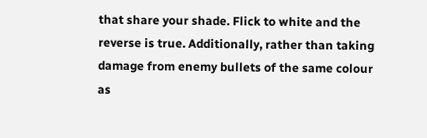that share your shade. Flick to white and the reverse is true. Additionally, rather than taking damage from enemy bullets of the same colour as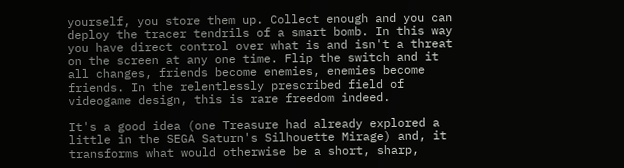yourself, you store them up. Collect enough and you can deploy the tracer tendrils of a smart bomb. In this way you have direct control over what is and isn't a threat on the screen at any one time. Flip the switch and it all changes, friends become enemies, enemies become friends. In the relentlessly prescribed field of videogame design, this is rare freedom indeed.

It's a good idea (one Treasure had already explored a little in the SEGA Saturn's Silhouette Mirage) and, it transforms what would otherwise be a short, sharp,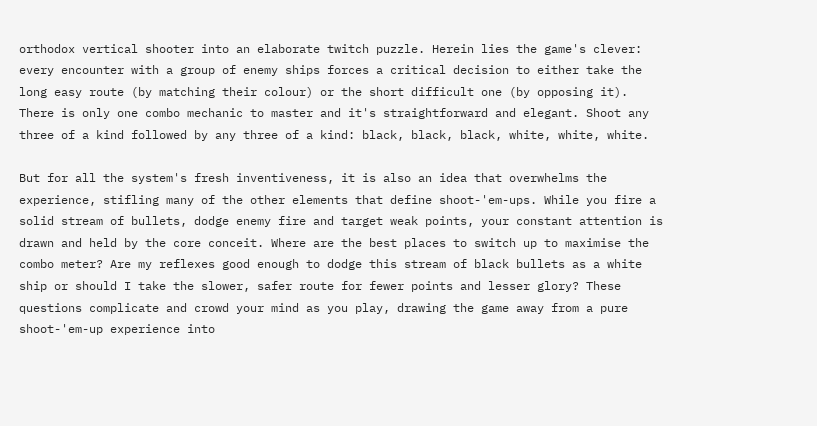orthodox vertical shooter into an elaborate twitch puzzle. Herein lies the game's clever: every encounter with a group of enemy ships forces a critical decision to either take the long easy route (by matching their colour) or the short difficult one (by opposing it). There is only one combo mechanic to master and it's straightforward and elegant. Shoot any three of a kind followed by any three of a kind: black, black, black, white, white, white.

But for all the system's fresh inventiveness, it is also an idea that overwhelms the experience, stifling many of the other elements that define shoot-'em-ups. While you fire a solid stream of bullets, dodge enemy fire and target weak points, your constant attention is drawn and held by the core conceit. Where are the best places to switch up to maximise the combo meter? Are my reflexes good enough to dodge this stream of black bullets as a white ship or should I take the slower, safer route for fewer points and lesser glory? These questions complicate and crowd your mind as you play, drawing the game away from a pure shoot-'em-up experience into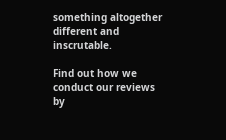something altogether different and inscrutable.

Find out how we conduct our reviews by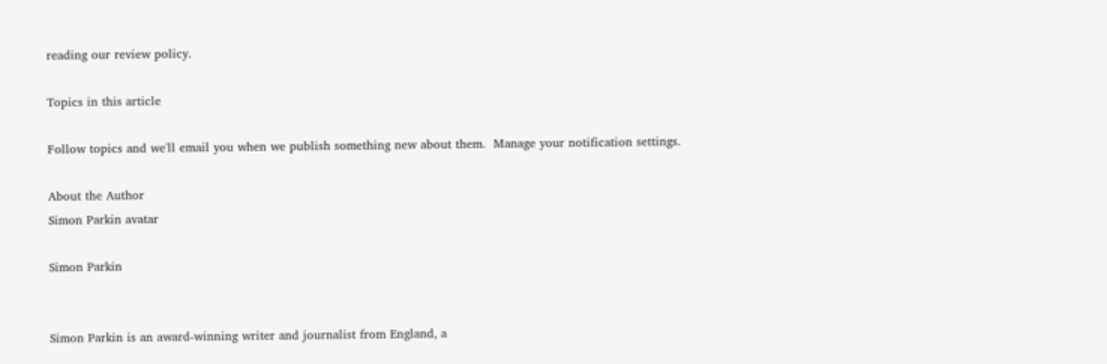reading our review policy.

Topics in this article

Follow topics and we'll email you when we publish something new about them.  Manage your notification settings.

About the Author
Simon Parkin avatar

Simon Parkin


Simon Parkin is an award-winning writer and journalist from England, a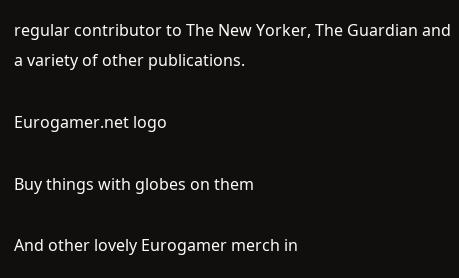regular contributor to The New Yorker, The Guardian and a variety of other publications.

Eurogamer.net logo

Buy things with globes on them

And other lovely Eurogamer merch in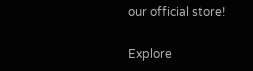our official store!

Explore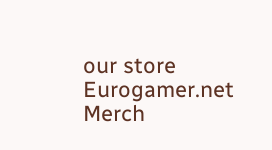our store
Eurogamer.net Merch